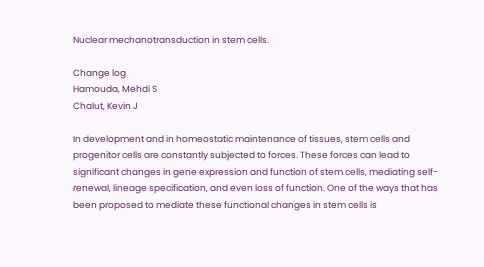Nuclear mechanotransduction in stem cells.

Change log
Hamouda, Mehdi S
Chalut, Kevin J

In development and in homeostatic maintenance of tissues, stem cells and progenitor cells are constantly subjected to forces. These forces can lead to significant changes in gene expression and function of stem cells, mediating self-renewal, lineage specification, and even loss of function. One of the ways that has been proposed to mediate these functional changes in stem cells is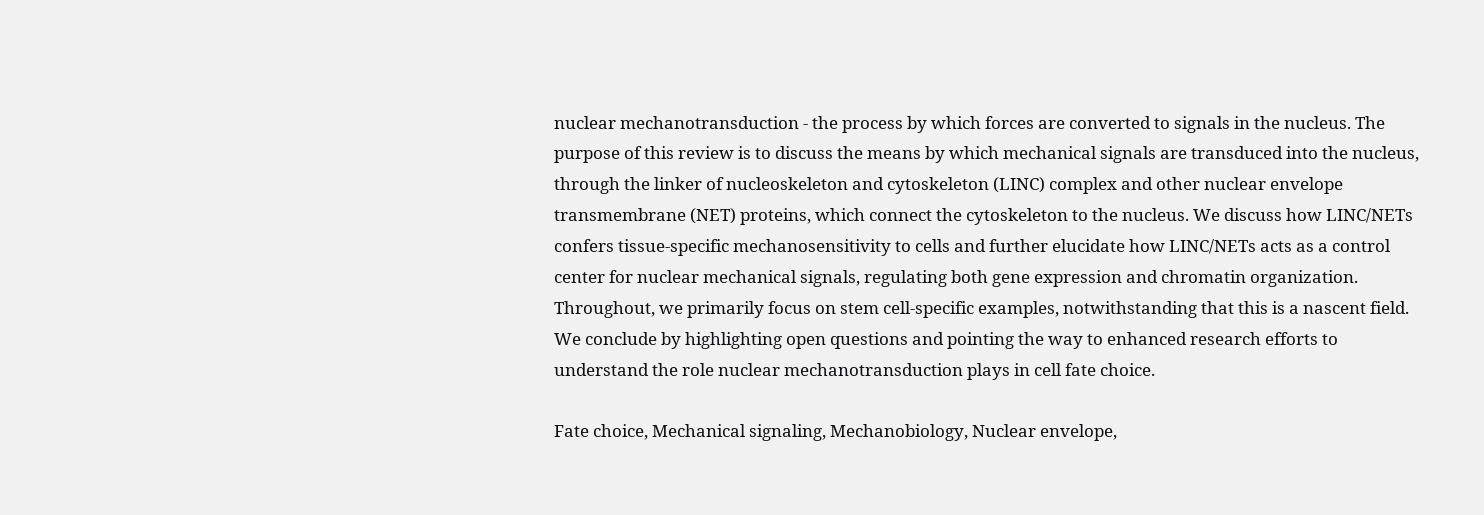nuclear mechanotransduction - the process by which forces are converted to signals in the nucleus. The purpose of this review is to discuss the means by which mechanical signals are transduced into the nucleus, through the linker of nucleoskeleton and cytoskeleton (LINC) complex and other nuclear envelope transmembrane (NET) proteins, which connect the cytoskeleton to the nucleus. We discuss how LINC/NETs confers tissue-specific mechanosensitivity to cells and further elucidate how LINC/NETs acts as a control center for nuclear mechanical signals, regulating both gene expression and chromatin organization. Throughout, we primarily focus on stem cell-specific examples, notwithstanding that this is a nascent field. We conclude by highlighting open questions and pointing the way to enhanced research efforts to understand the role nuclear mechanotransduction plays in cell fate choice.

Fate choice, Mechanical signaling, Mechanobiology, Nuclear envelope,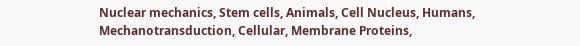Nuclear mechanics, Stem cells, Animals, Cell Nucleus, Humans, Mechanotransduction, Cellular, Membrane Proteins,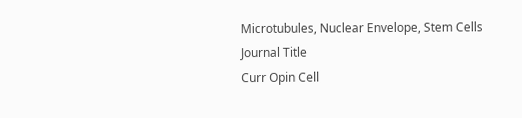Microtubules, Nuclear Envelope, Stem Cells
Journal Title
Curr Opin Cell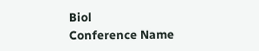Biol
Conference Name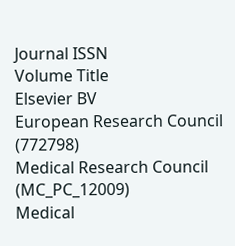Journal ISSN
Volume Title
Elsevier BV
European Research Council (772798)
Medical Research Council (MC_PC_12009)
Medical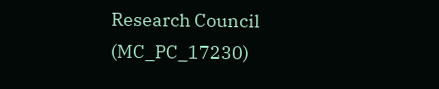Research Council (MC_PC_17230)